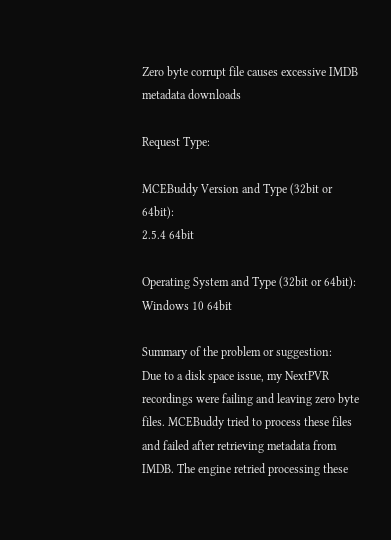Zero byte corrupt file causes excessive IMDB metadata downloads

Request Type:

MCEBuddy Version and Type (32bit or 64bit):
2.5.4 64bit

Operating System and Type (32bit or 64bit):
Windows 10 64bit

Summary of the problem or suggestion:
Due to a disk space issue, my NextPVR recordings were failing and leaving zero byte files. MCEBuddy tried to process these files and failed after retrieving metadata from IMDB. The engine retried processing these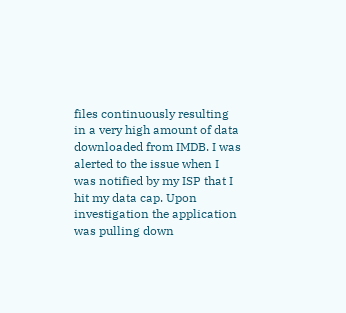files continuously resulting in a very high amount of data downloaded from IMDB. I was alerted to the issue when I was notified by my ISP that I hit my data cap. Upon investigation the application was pulling down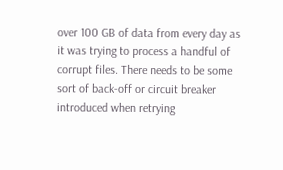over 100 GB of data from every day as it was trying to process a handful of corrupt files. There needs to be some sort of back-off or circuit breaker introduced when retrying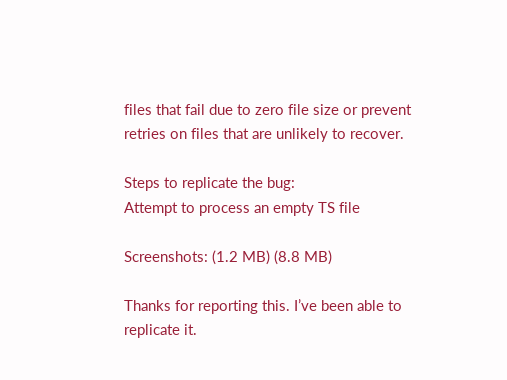files that fail due to zero file size or prevent retries on files that are unlikely to recover.

Steps to replicate the bug:
Attempt to process an empty TS file

Screenshots: (1.2 MB) (8.8 MB)

Thanks for reporting this. I’ve been able to replicate it.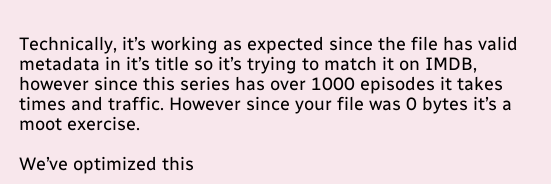Technically, it’s working as expected since the file has valid metadata in it’s title so it’s trying to match it on IMDB, however since this series has over 1000 episodes it takes times and traffic. However since your file was 0 bytes it’s a moot exercise.

We’ve optimized this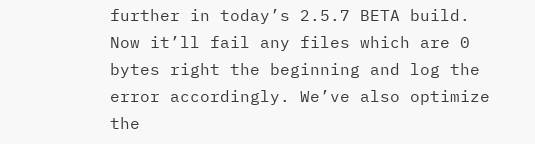further in today’s 2.5.7 BETA build. Now it’ll fail any files which are 0 bytes right the beginning and log the error accordingly. We’ve also optimize the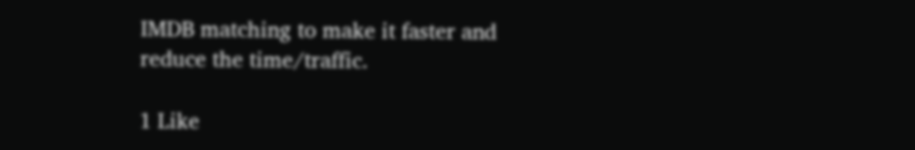IMDB matching to make it faster and reduce the time/traffic.

1 Like